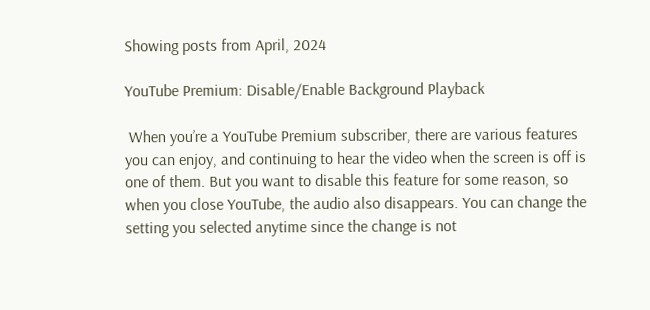Showing posts from April, 2024

YouTube Premium: Disable/Enable Background Playback

 When you’re a YouTube Premium subscriber, there are various features you can enjoy, and continuing to hear the video when the screen is off is one of them. But you want to disable this feature for some reason, so when you close YouTube, the audio also disappears. You can change the setting you selected anytime since the change is not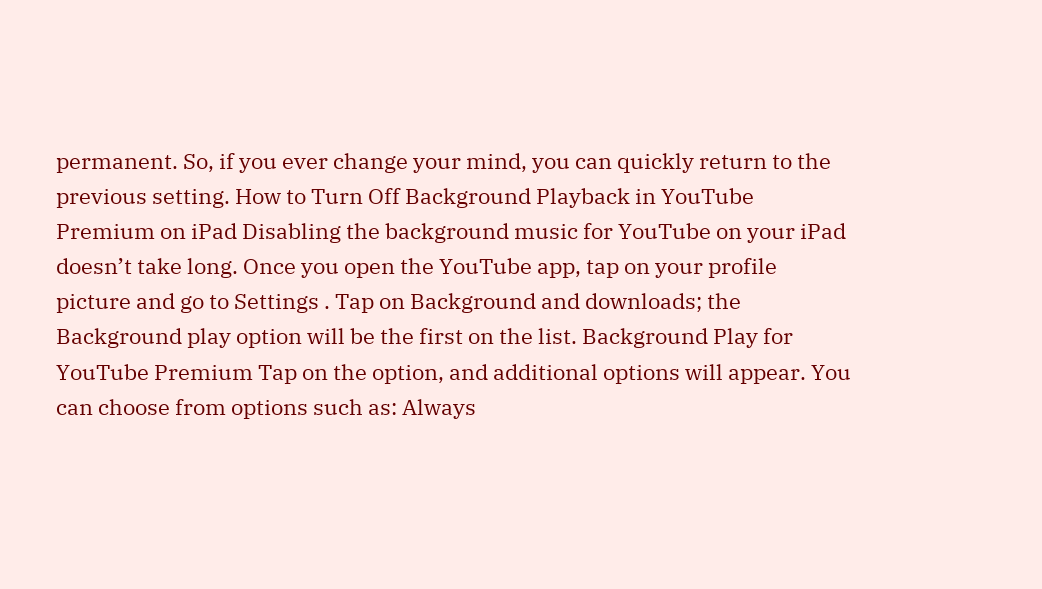permanent. So, if you ever change your mind, you can quickly return to the previous setting. How to Turn Off Background Playback in YouTube Premium on iPad Disabling the background music for YouTube on your iPad doesn’t take long. Once you open the YouTube app, tap on your profile picture and go to Settings . Tap on Background and downloads; the   Background play option will be the first on the list. Background Play for YouTube Premium Tap on the option, and additional options will appear. You can choose from options such as: Always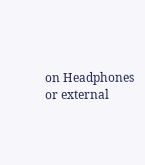on Headphones or external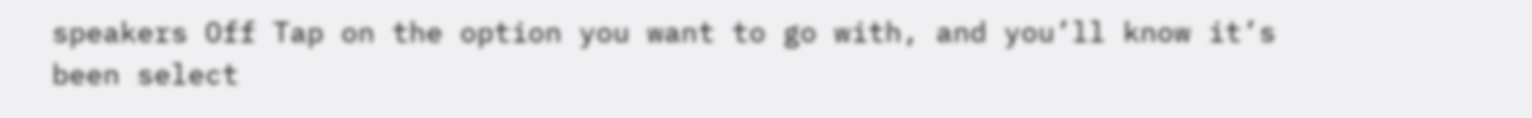speakers Off Tap on the option you want to go with, and you’ll know it’s been select